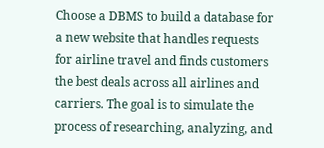Choose a DBMS to build a database for a new website that handles requests for airline travel and finds customers the best deals across all airlines and carriers. The goal is to simulate the process of researching, analyzing, and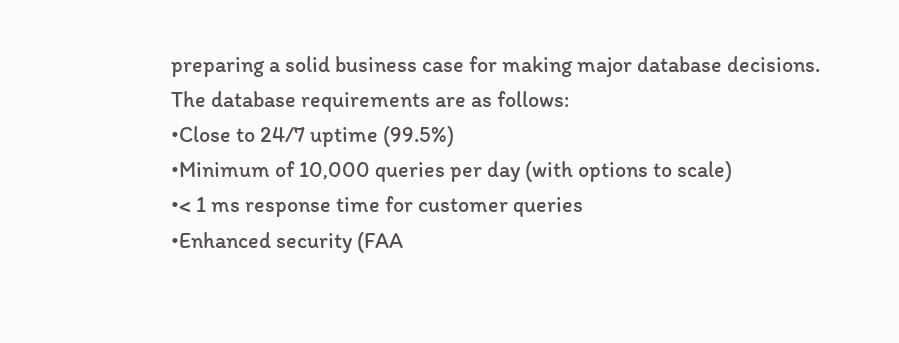preparing a solid business case for making major database decisions.
The database requirements are as follows:
•Close to 24/7 uptime (99.5%)
•Minimum of 10,000 queries per day (with options to scale)
•< 1 ms response time for customer queries
•Enhanced security (FAA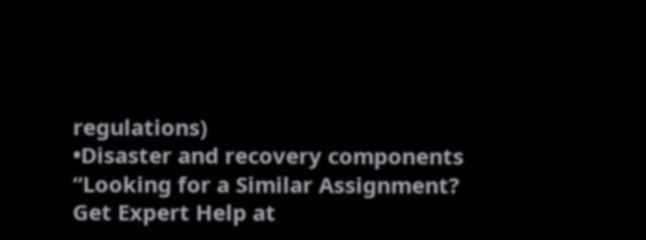regulations)
•Disaster and recovery components
“Looking for a Similar Assignment? Get Expert Help at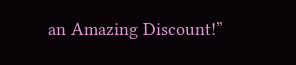an Amazing Discount!”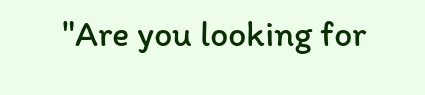"Are you looking for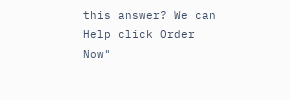this answer? We can Help click Order Now"